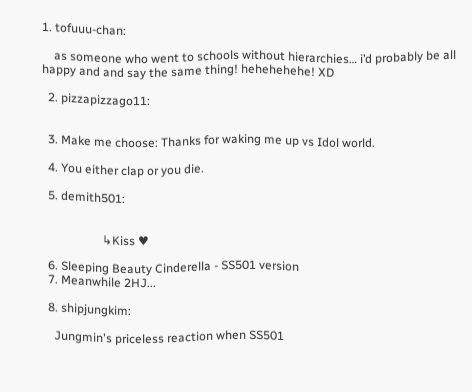1. tofuuu-chan:

    as someone who went to schools without hierarchies… i’d probably be all happy and and say the same thing! hehehehehe! XD

  2. pizzapizzago11:


  3. Make me choose: Thanks for waking me up vs Idol world.

  4. You either clap or you die.

  5. demith501:


                    ↳Kiss ♥

  6. Sleeping Beauty Cinderella - SS501 version
  7. Meanwhile 2HJ...

  8. shipjungkim:

    Jungmin's priceless reaction when SS501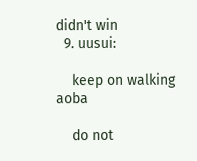didn't win
  9. uusui:

    keep on walking aoba

    do not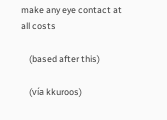make any eye contact at all costs

    (based after this)

    (vía kkuroos)